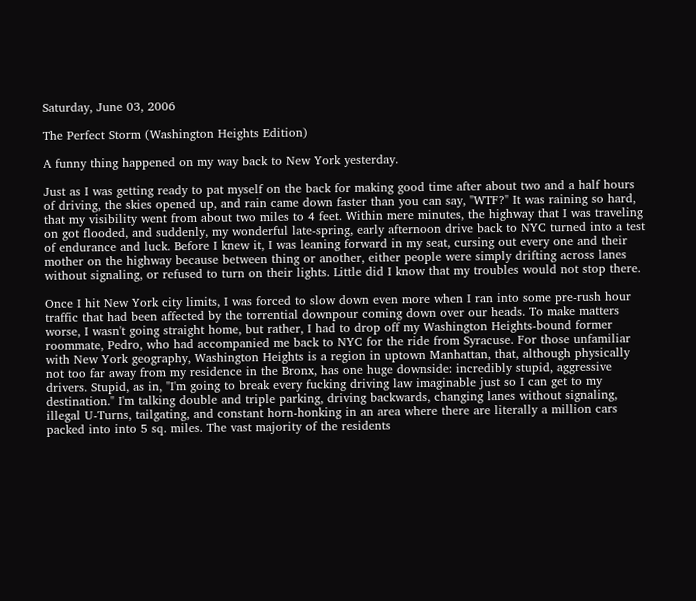Saturday, June 03, 2006

The Perfect Storm (Washington Heights Edition)

A funny thing happened on my way back to New York yesterday.

Just as I was getting ready to pat myself on the back for making good time after about two and a half hours of driving, the skies opened up, and rain came down faster than you can say, "WTF?" It was raining so hard, that my visibility went from about two miles to 4 feet. Within mere minutes, the highway that I was traveling on got flooded, and suddenly, my wonderful late-spring, early afternoon drive back to NYC turned into a test of endurance and luck. Before I knew it, I was leaning forward in my seat, cursing out every one and their mother on the highway because between thing or another, either people were simply drifting across lanes without signaling, or refused to turn on their lights. Little did I know that my troubles would not stop there.

Once I hit New York city limits, I was forced to slow down even more when I ran into some pre-rush hour traffic that had been affected by the torrential downpour coming down over our heads. To make matters worse, I wasn't going straight home, but rather, I had to drop off my Washington Heights-bound former roommate, Pedro, who had accompanied me back to NYC for the ride from Syracuse. For those unfamiliar with New York geography, Washington Heights is a region in uptown Manhattan, that, although physically not too far away from my residence in the Bronx, has one huge downside: incredibly stupid, aggressive drivers. Stupid, as in, "I'm going to break every fucking driving law imaginable just so I can get to my destination." I'm talking double and triple parking, driving backwards, changing lanes without signaling, illegal U-Turns, tailgating, and constant horn-honking in an area where there are literally a million cars packed into into 5 sq. miles. The vast majority of the residents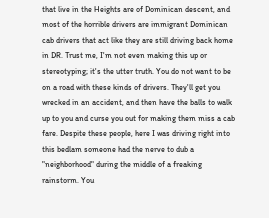that live in the Heights are of Dominican descent, and most of the horrible drivers are immigrant Dominican cab drivers that act like they are still driving back home in DR. Trust me, I'm not even making this up or stereotyping; it's the utter truth. You do not want to be on a road with these kinds of drivers. They'll get you wrecked in an accident, and then have the balls to walk up to you and curse you out for making them miss a cab fare. Despite these people, here I was driving right into this bedlam someone had the nerve to dub a "neighborhood" during the middle of a freaking rainstorm. You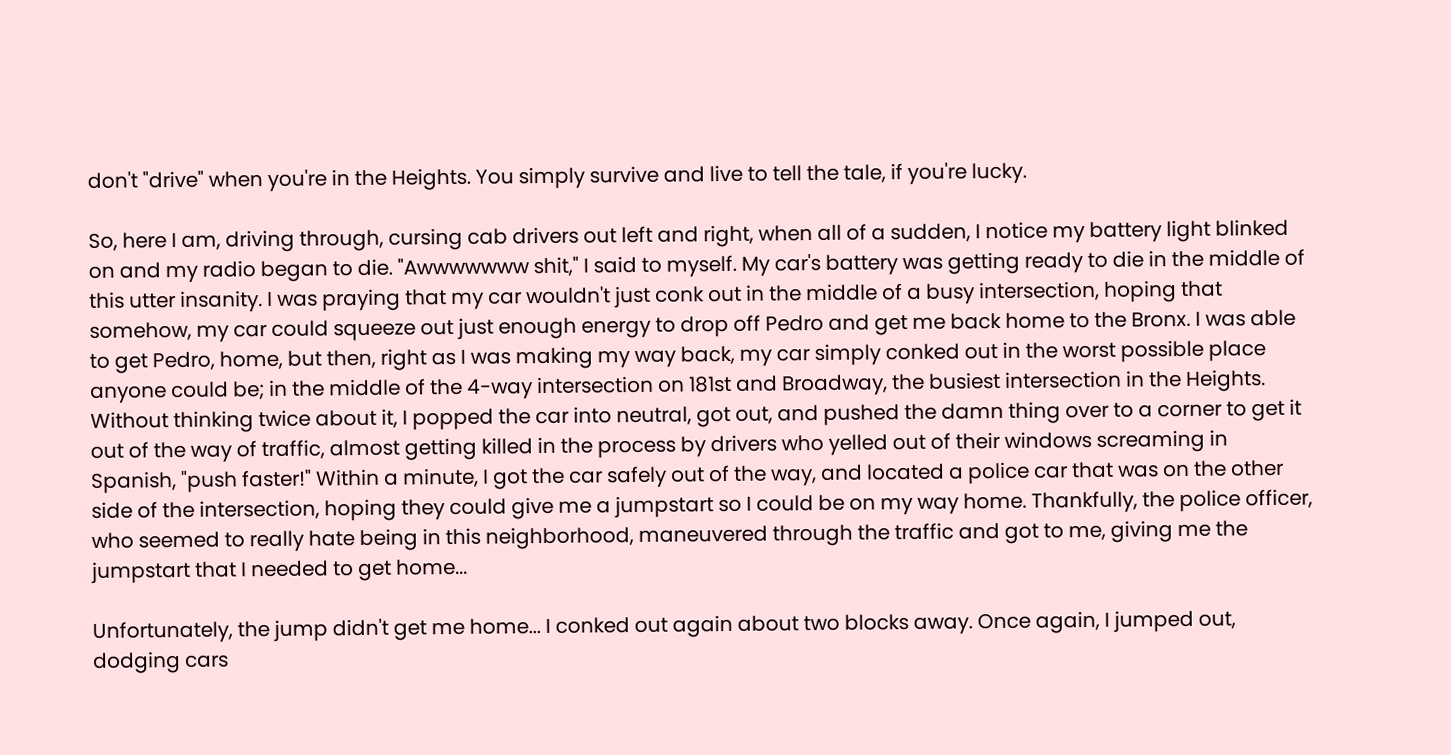don't "drive" when you're in the Heights. You simply survive and live to tell the tale, if you're lucky.

So, here I am, driving through, cursing cab drivers out left and right, when all of a sudden, I notice my battery light blinked on and my radio began to die. "Awwwwwww shit," I said to myself. My car's battery was getting ready to die in the middle of this utter insanity. I was praying that my car wouldn't just conk out in the middle of a busy intersection, hoping that somehow, my car could squeeze out just enough energy to drop off Pedro and get me back home to the Bronx. I was able to get Pedro, home, but then, right as I was making my way back, my car simply conked out in the worst possible place anyone could be; in the middle of the 4-way intersection on 181st and Broadway, the busiest intersection in the Heights. Without thinking twice about it, I popped the car into neutral, got out, and pushed the damn thing over to a corner to get it out of the way of traffic, almost getting killed in the process by drivers who yelled out of their windows screaming in Spanish, "push faster!" Within a minute, I got the car safely out of the way, and located a police car that was on the other side of the intersection, hoping they could give me a jumpstart so I could be on my way home. Thankfully, the police officer, who seemed to really hate being in this neighborhood, maneuvered through the traffic and got to me, giving me the jumpstart that I needed to get home...

Unfortunately, the jump didn't get me home... I conked out again about two blocks away. Once again, I jumped out, dodging cars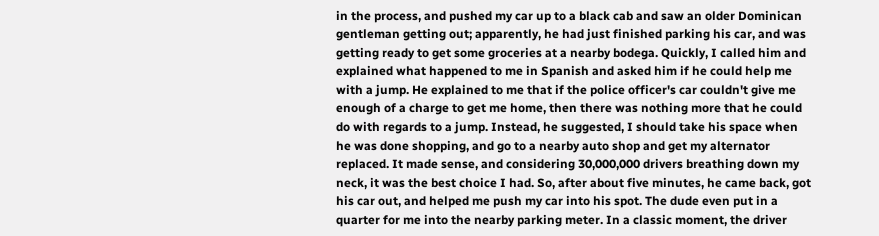in the process, and pushed my car up to a black cab and saw an older Dominican gentleman getting out; apparently, he had just finished parking his car, and was getting ready to get some groceries at a nearby bodega. Quickly, I called him and explained what happened to me in Spanish and asked him if he could help me with a jump. He explained to me that if the police officer's car couldn't give me enough of a charge to get me home, then there was nothing more that he could do with regards to a jump. Instead, he suggested, I should take his space when he was done shopping, and go to a nearby auto shop and get my alternator replaced. It made sense, and considering 30,000,000 drivers breathing down my neck, it was the best choice I had. So, after about five minutes, he came back, got his car out, and helped me push my car into his spot. The dude even put in a quarter for me into the nearby parking meter. In a classic moment, the driver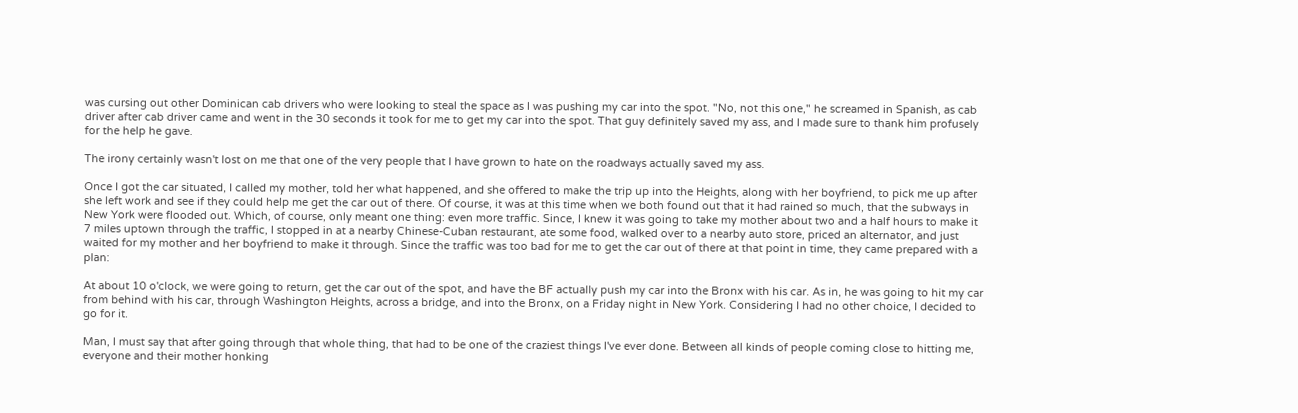was cursing out other Dominican cab drivers who were looking to steal the space as I was pushing my car into the spot. "No, not this one," he screamed in Spanish, as cab driver after cab driver came and went in the 30 seconds it took for me to get my car into the spot. That guy definitely saved my ass, and I made sure to thank him profusely for the help he gave.

The irony certainly wasn't lost on me that one of the very people that I have grown to hate on the roadways actually saved my ass.

Once I got the car situated, I called my mother, told her what happened, and she offered to make the trip up into the Heights, along with her boyfriend, to pick me up after she left work and see if they could help me get the car out of there. Of course, it was at this time when we both found out that it had rained so much, that the subways in New York were flooded out. Which, of course, only meant one thing: even more traffic. Since, I knew it was going to take my mother about two and a half hours to make it 7 miles uptown through the traffic, I stopped in at a nearby Chinese-Cuban restaurant, ate some food, walked over to a nearby auto store, priced an alternator, and just waited for my mother and her boyfriend to make it through. Since the traffic was too bad for me to get the car out of there at that point in time, they came prepared with a plan:

At about 10 o'clock, we were going to return, get the car out of the spot, and have the BF actually push my car into the Bronx with his car. As in, he was going to hit my car from behind with his car, through Washington Heights, across a bridge, and into the Bronx, on a Friday night in New York. Considering I had no other choice, I decided to go for it.

Man, I must say that after going through that whole thing, that had to be one of the craziest things I've ever done. Between all kinds of people coming close to hitting me, everyone and their mother honking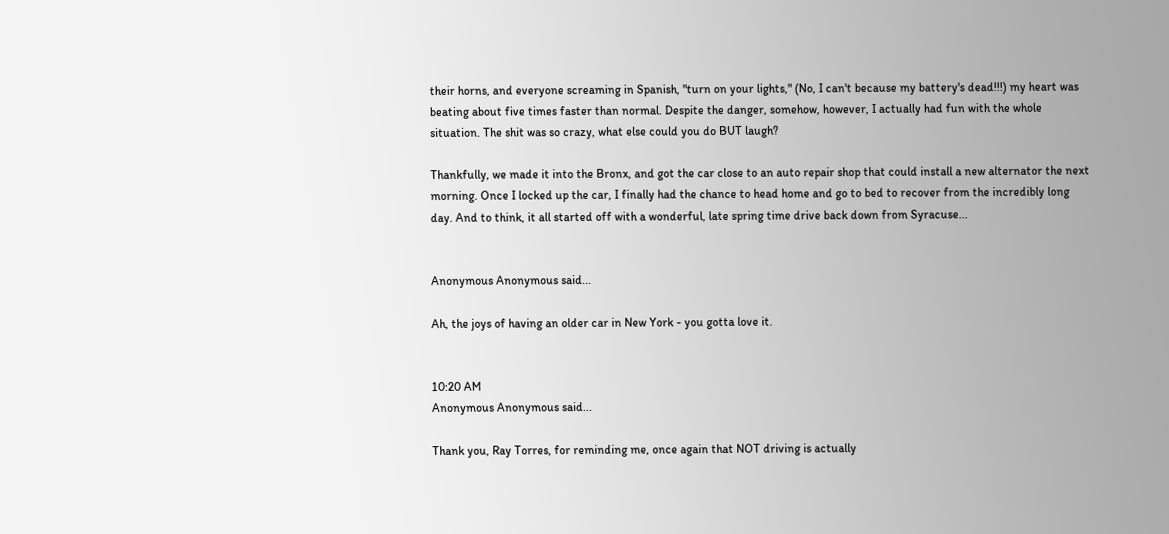their horns, and everyone screaming in Spanish, "turn on your lights," (No, I can't because my battery's dead!!!) my heart was beating about five times faster than normal. Despite the danger, somehow, however, I actually had fun with the whole situation. The shit was so crazy, what else could you do BUT laugh?

Thankfully, we made it into the Bronx, and got the car close to an auto repair shop that could install a new alternator the next morning. Once I locked up the car, I finally had the chance to head home and go to bed to recover from the incredibly long day. And to think, it all started off with a wonderful, late spring time drive back down from Syracuse...


Anonymous Anonymous said...

Ah, the joys of having an older car in New York - you gotta love it.


10:20 AM
Anonymous Anonymous said...

Thank you, Ray Torres, for reminding me, once again that NOT driving is actually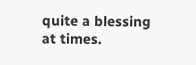quite a blessing at times.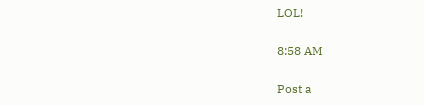LOL!

8:58 AM

Post a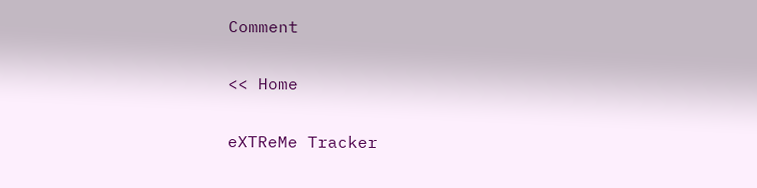Comment

<< Home

eXTReMe Tracker